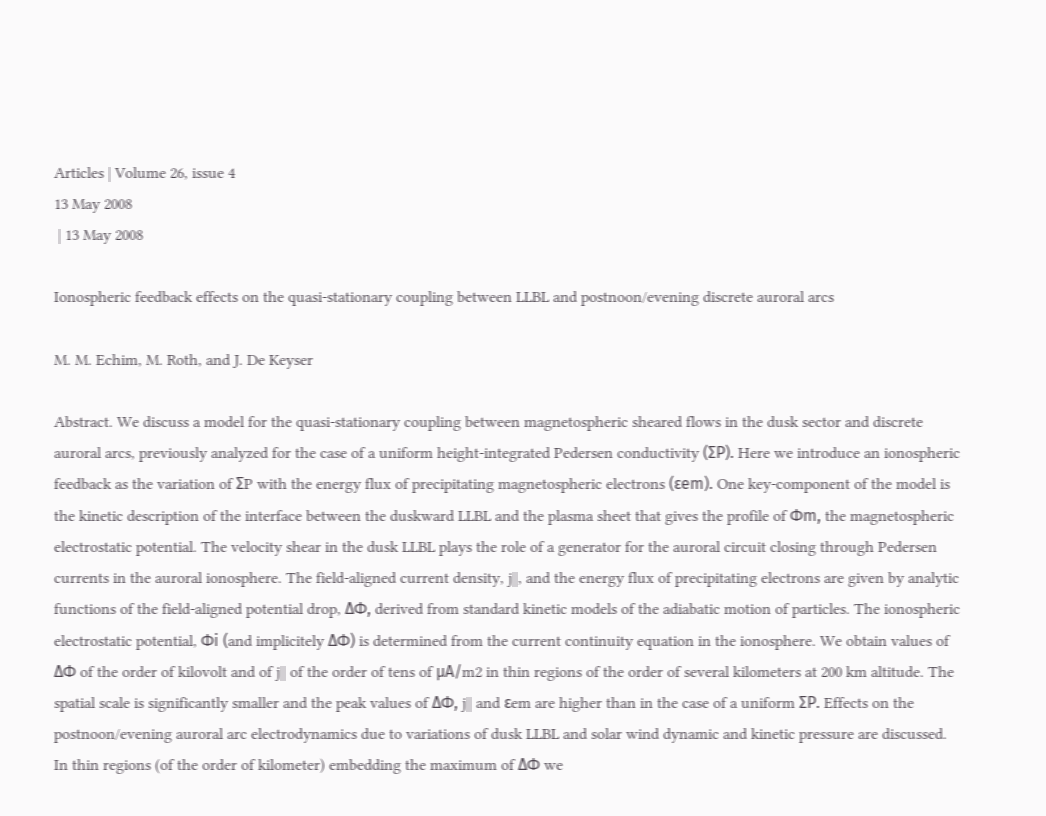Articles | Volume 26, issue 4
13 May 2008
 | 13 May 2008

Ionospheric feedback effects on the quasi-stationary coupling between LLBL and postnoon/evening discrete auroral arcs

M. M. Echim, M. Roth, and J. De Keyser

Abstract. We discuss a model for the quasi-stationary coupling between magnetospheric sheared flows in the dusk sector and discrete auroral arcs, previously analyzed for the case of a uniform height-integrated Pedersen conductivity (ΣP). Here we introduce an ionospheric feedback as the variation of ΣP with the energy flux of precipitating magnetospheric electrons (εem). One key-component of the model is the kinetic description of the interface between the duskward LLBL and the plasma sheet that gives the profile of Φm, the magnetospheric electrostatic potential. The velocity shear in the dusk LLBL plays the role of a generator for the auroral circuit closing through Pedersen currents in the auroral ionosphere. The field-aligned current density, j||, and the energy flux of precipitating electrons are given by analytic functions of the field-aligned potential drop, ΔΦ, derived from standard kinetic models of the adiabatic motion of particles. The ionospheric electrostatic potential, Φi (and implicitely ΔΦ) is determined from the current continuity equation in the ionosphere. We obtain values of ΔΦ of the order of kilovolt and of j|| of the order of tens of μA/m2 in thin regions of the order of several kilometers at 200 km altitude. The spatial scale is significantly smaller and the peak values of ΔΦ, j|| and εem are higher than in the case of a uniform ΣP. Effects on the postnoon/evening auroral arc electrodynamics due to variations of dusk LLBL and solar wind dynamic and kinetic pressure are discussed. In thin regions (of the order of kilometer) embedding the maximum of ΔΦ we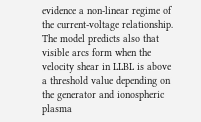evidence a non-linear regime of the current-voltage relationship. The model predicts also that visible arcs form when the velocity shear in LLBL is above a threshold value depending on the generator and ionospheric plasma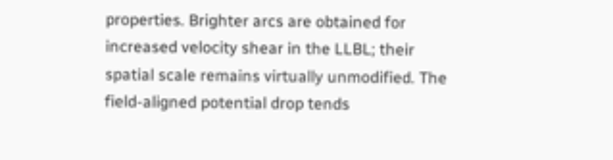properties. Brighter arcs are obtained for increased velocity shear in the LLBL; their spatial scale remains virtually unmodified. The field-aligned potential drop tends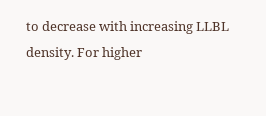to decrease with increasing LLBL density. For higher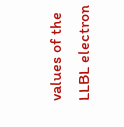values of the LLBL electron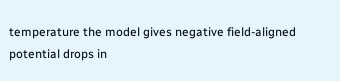temperature the model gives negative field-aligned potential drops in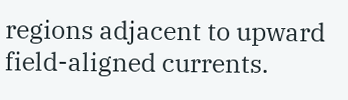regions adjacent to upward field-aligned currents.